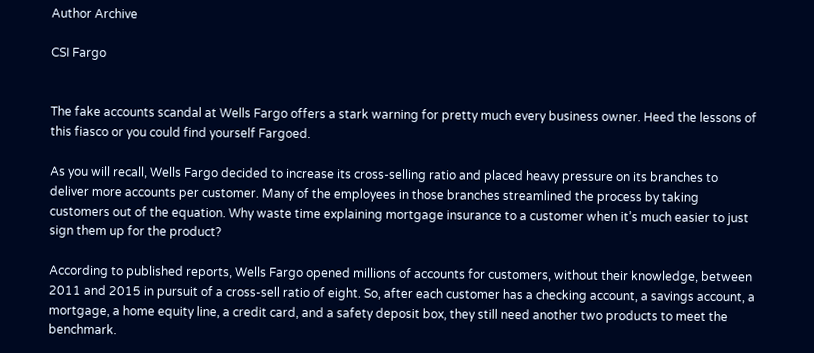Author Archive

CSI Fargo


The fake accounts scandal at Wells Fargo offers a stark warning for pretty much every business owner. Heed the lessons of this fiasco or you could find yourself Fargoed.

As you will recall, Wells Fargo decided to increase its cross-selling ratio and placed heavy pressure on its branches to deliver more accounts per customer. Many of the employees in those branches streamlined the process by taking customers out of the equation. Why waste time explaining mortgage insurance to a customer when it’s much easier to just sign them up for the product?

According to published reports, Wells Fargo opened millions of accounts for customers, without their knowledge, between 2011 and 2015 in pursuit of a cross-sell ratio of eight. So, after each customer has a checking account, a savings account, a mortgage, a home equity line, a credit card, and a safety deposit box, they still need another two products to meet the benchmark.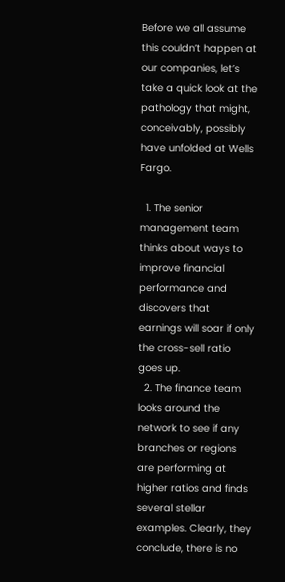Before we all assume this couldn’t happen at our companies, let’s take a quick look at the pathology that might, conceivably, possibly have unfolded at Wells Fargo.

  1. The senior management team thinks about ways to improve financial performance and discovers that earnings will soar if only the cross-sell ratio goes up.
  2. The finance team looks around the network to see if any branches or regions are performing at higher ratios and finds several stellar examples. Clearly, they conclude, there is no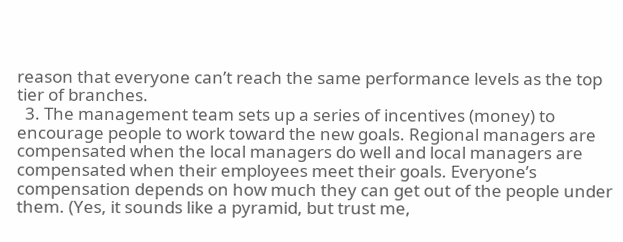reason that everyone can’t reach the same performance levels as the top tier of branches.
  3. The management team sets up a series of incentives (money) to encourage people to work toward the new goals. Regional managers are compensated when the local managers do well and local managers are compensated when their employees meet their goals. Everyone’s compensation depends on how much they can get out of the people under them. (Yes, it sounds like a pyramid, but trust me,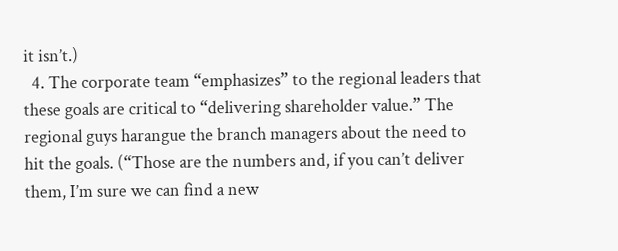it isn’t.)
  4. The corporate team “emphasizes” to the regional leaders that these goals are critical to “delivering shareholder value.” The regional guys harangue the branch managers about the need to hit the goals. (“Those are the numbers and, if you can’t deliver them, I’m sure we can find a new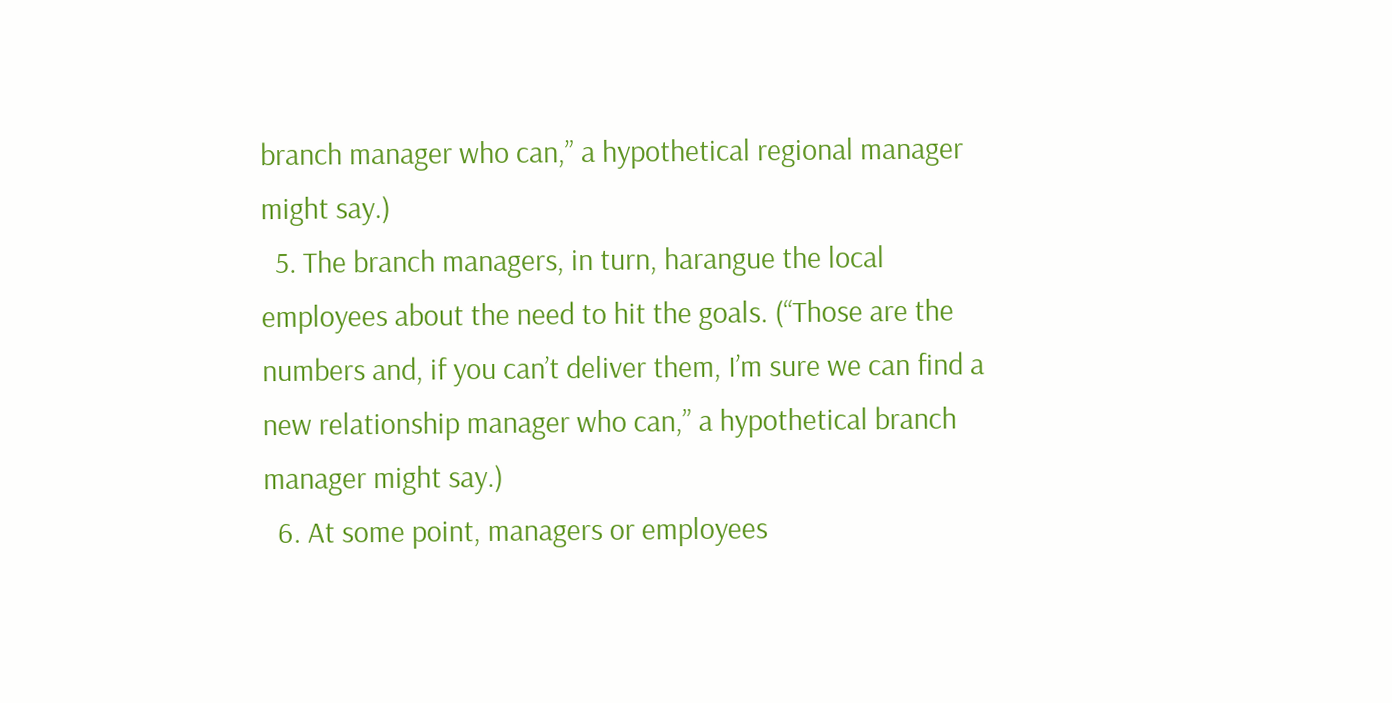branch manager who can,” a hypothetical regional manager might say.)
  5. The branch managers, in turn, harangue the local employees about the need to hit the goals. (“Those are the numbers and, if you can’t deliver them, I’m sure we can find a new relationship manager who can,” a hypothetical branch manager might say.)
  6. At some point, managers or employees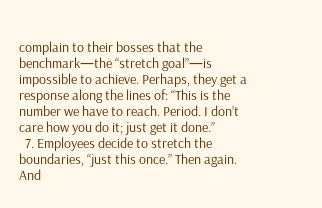complain to their bosses that the benchmark—the “stretch goal”—is impossible to achieve. Perhaps, they get a response along the lines of: “This is the number we have to reach. Period. I don’t care how you do it; just get it done.”
  7. Employees decide to stretch the boundaries, “just this once.” Then again. And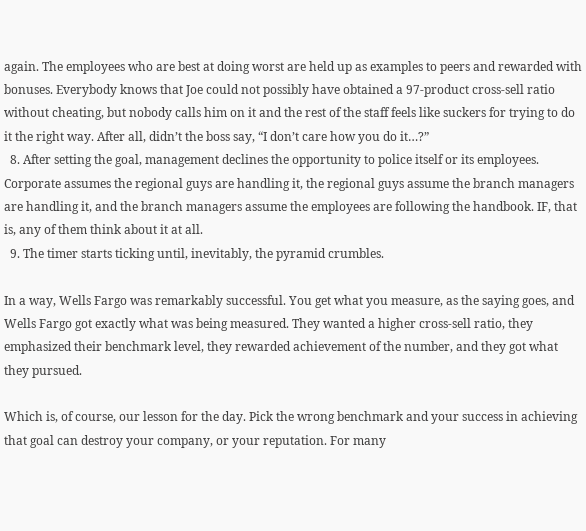again. The employees who are best at doing worst are held up as examples to peers and rewarded with bonuses. Everybody knows that Joe could not possibly have obtained a 97-product cross-sell ratio without cheating, but nobody calls him on it and the rest of the staff feels like suckers for trying to do it the right way. After all, didn’t the boss say, “I don’t care how you do it…?”
  8. After setting the goal, management declines the opportunity to police itself or its employees. Corporate assumes the regional guys are handling it, the regional guys assume the branch managers are handling it, and the branch managers assume the employees are following the handbook. IF, that is, any of them think about it at all.
  9. The timer starts ticking until, inevitably, the pyramid crumbles.

In a way, Wells Fargo was remarkably successful. You get what you measure, as the saying goes, and Wells Fargo got exactly what was being measured. They wanted a higher cross-sell ratio, they emphasized their benchmark level, they rewarded achievement of the number, and they got what they pursued.

Which is, of course, our lesson for the day. Pick the wrong benchmark and your success in achieving that goal can destroy your company, or your reputation. For many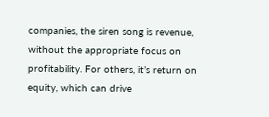companies, the siren song is revenue, without the appropriate focus on profitability. For others, it’s return on equity, which can drive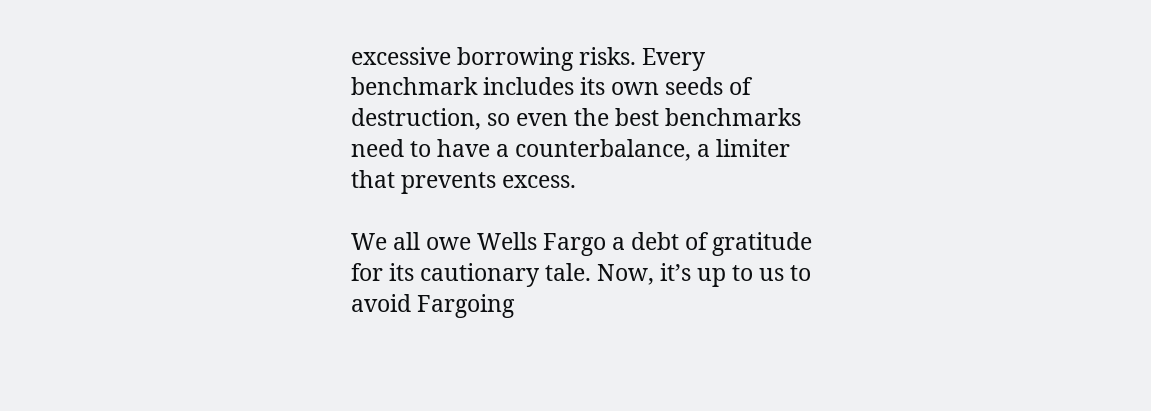excessive borrowing risks. Every benchmark includes its own seeds of destruction, so even the best benchmarks need to have a counterbalance, a limiter that prevents excess.

We all owe Wells Fargo a debt of gratitude for its cautionary tale. Now, it’s up to us to avoid Fargoing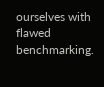ourselves with flawed benchmarking.